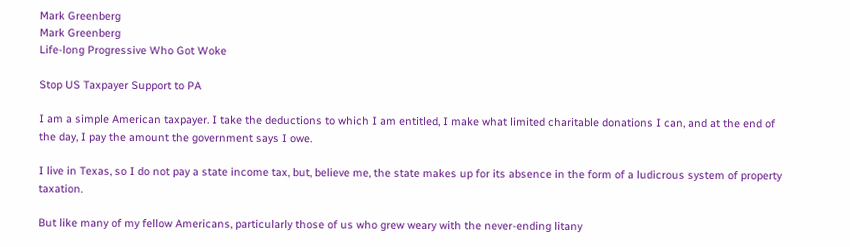Mark Greenberg
Mark Greenberg
Life-long Progressive Who Got Woke

Stop US Taxpayer Support to PA

I am a simple American taxpayer. I take the deductions to which I am entitled, I make what limited charitable donations I can, and at the end of the day, I pay the amount the government says I owe.

I live in Texas, so I do not pay a state income tax, but, believe me, the state makes up for its absence in the form of a ludicrous system of property taxation.

But like many of my fellow Americans, particularly those of us who grew weary with the never-ending litany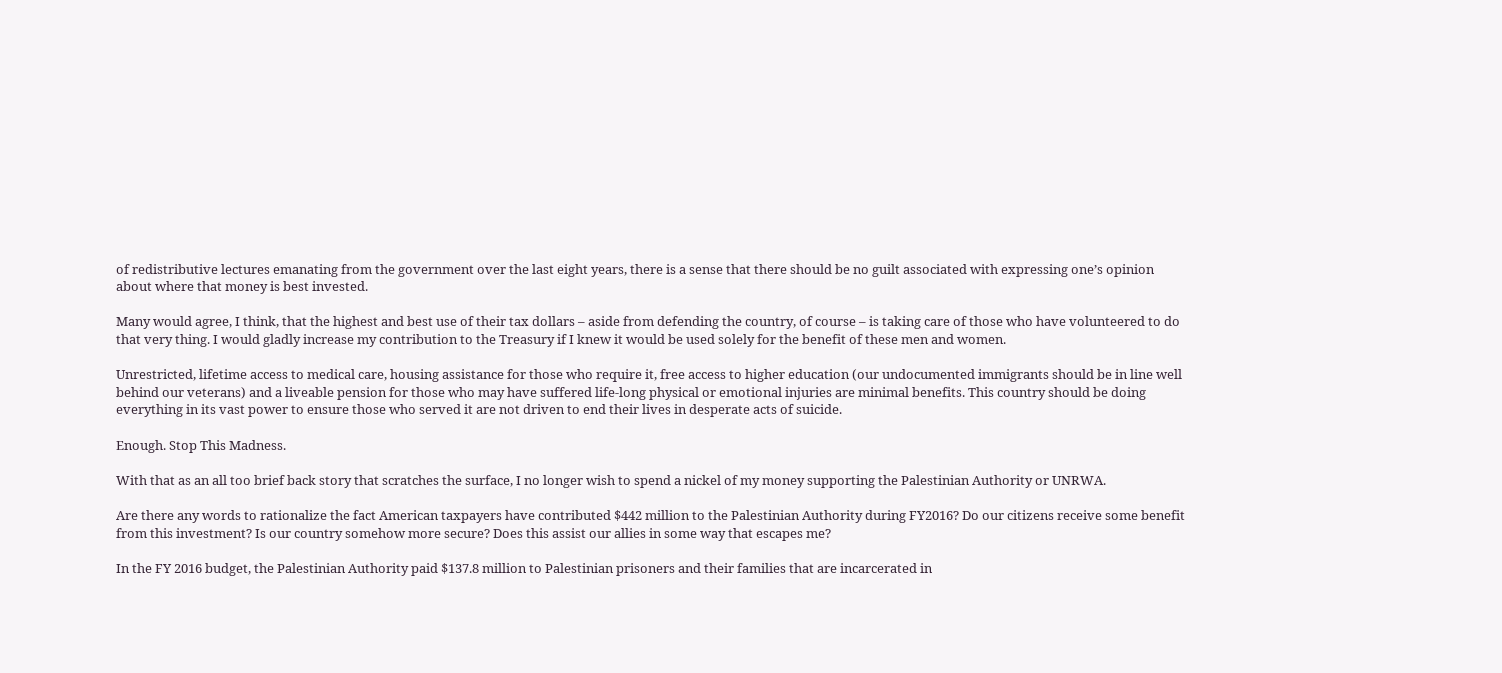of redistributive lectures emanating from the government over the last eight years, there is a sense that there should be no guilt associated with expressing one’s opinion about where that money is best invested.

Many would agree, I think, that the highest and best use of their tax dollars – aside from defending the country, of course – is taking care of those who have volunteered to do that very thing. I would gladly increase my contribution to the Treasury if I knew it would be used solely for the benefit of these men and women.

Unrestricted, lifetime access to medical care, housing assistance for those who require it, free access to higher education (our undocumented immigrants should be in line well behind our veterans) and a liveable pension for those who may have suffered life-long physical or emotional injuries are minimal benefits. This country should be doing everything in its vast power to ensure those who served it are not driven to end their lives in desperate acts of suicide.

Enough. Stop This Madness.

With that as an all too brief back story that scratches the surface, I no longer wish to spend a nickel of my money supporting the Palestinian Authority or UNRWA.

Are there any words to rationalize the fact American taxpayers have contributed $442 million to the Palestinian Authority during FY2016? Do our citizens receive some benefit from this investment? Is our country somehow more secure? Does this assist our allies in some way that escapes me?

In the FY 2016 budget, the Palestinian Authority paid $137.8 million to Palestinian prisoners and their families that are incarcerated in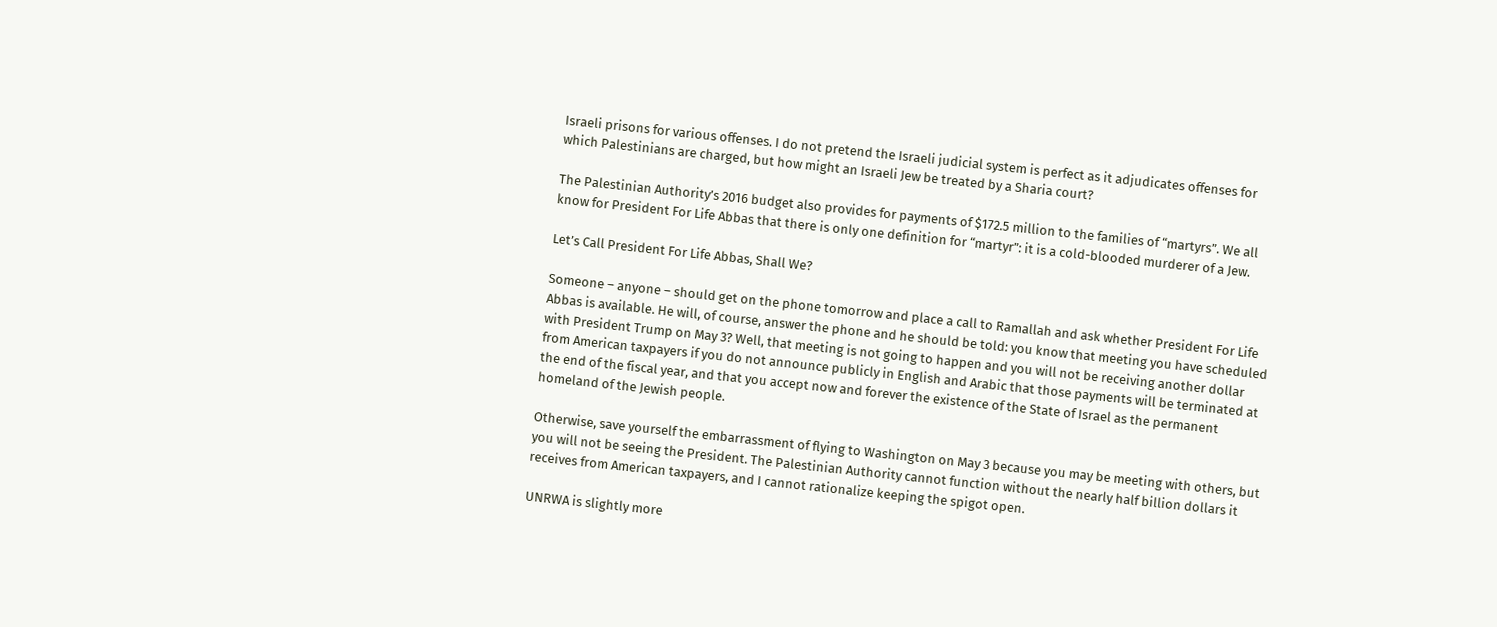Israeli prisons for various offenses. I do not pretend the Israeli judicial system is perfect as it adjudicates offenses for which Palestinians are charged, but how might an Israeli Jew be treated by a Sharia court?

The Palestinian Authority’s 2016 budget also provides for payments of $172.5 million to the families of “martyrs”. We all know for President For Life Abbas that there is only one definition for “martyr”: it is a cold-blooded murderer of a Jew.

Let’s Call President For Life Abbas, Shall We?

Someone – anyone – should get on the phone tomorrow and place a call to Ramallah and ask whether President For Life Abbas is available. He will, of course, answer the phone and he should be told: you know that meeting you have scheduled with President Trump on May 3? Well, that meeting is not going to happen and you will not be receiving another dollar from American taxpayers if you do not announce publicly in English and Arabic that those payments will be terminated at the end of the fiscal year, and that you accept now and forever the existence of the State of Israel as the permanent homeland of the Jewish people.

Otherwise, save yourself the embarrassment of flying to Washington on May 3 because you may be meeting with others, but you will not be seeing the President. The Palestinian Authority cannot function without the nearly half billion dollars it receives from American taxpayers, and I cannot rationalize keeping the spigot open.

UNRWA is slightly more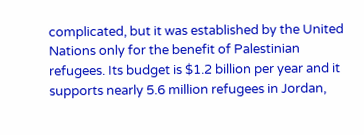complicated, but it was established by the United Nations only for the benefit of Palestinian refugees. Its budget is $1.2 billion per year and it supports nearly 5.6 million refugees in Jordan,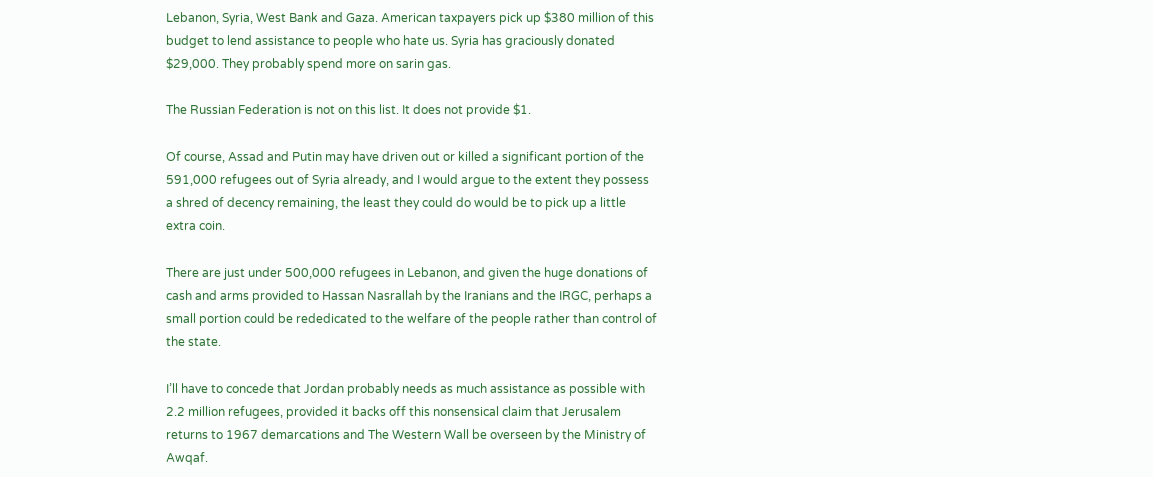Lebanon, Syria, West Bank and Gaza. American taxpayers pick up $380 million of this budget to lend assistance to people who hate us. Syria has graciously donated $29,000. They probably spend more on sarin gas.

The Russian Federation is not on this list. It does not provide $1.

Of course, Assad and Putin may have driven out or killed a significant portion of the 591,000 refugees out of Syria already, and I would argue to the extent they possess a shred of decency remaining, the least they could do would be to pick up a little extra coin.

There are just under 500,000 refugees in Lebanon, and given the huge donations of cash and arms provided to Hassan Nasrallah by the Iranians and the IRGC, perhaps a small portion could be rededicated to the welfare of the people rather than control of the state.

I’ll have to concede that Jordan probably needs as much assistance as possible with 2.2 million refugees, provided it backs off this nonsensical claim that Jerusalem returns to 1967 demarcations and The Western Wall be overseen by the Ministry of Awqaf.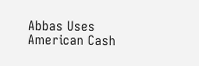Abbas Uses American Cash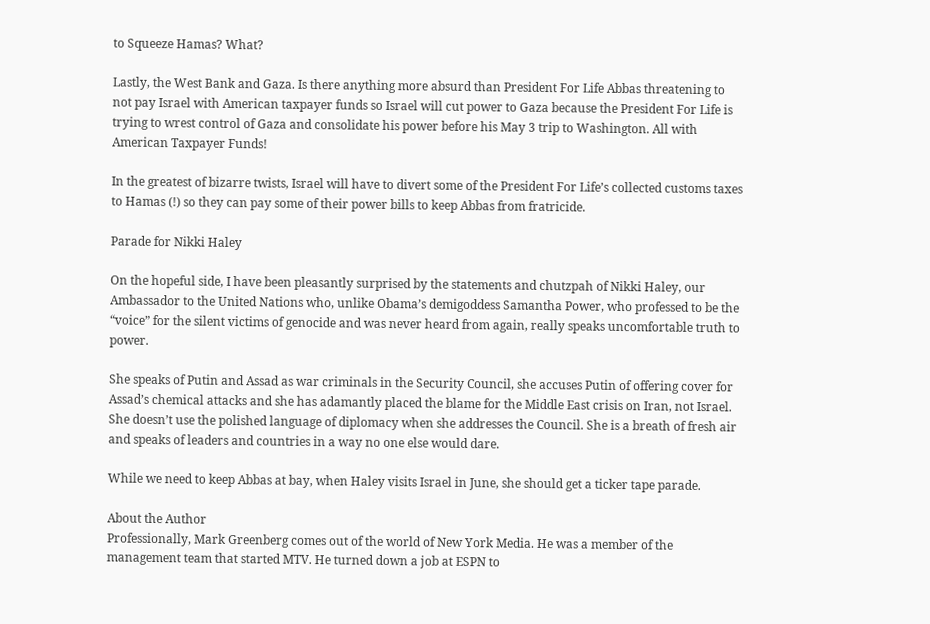to Squeeze Hamas? What?

Lastly, the West Bank and Gaza. Is there anything more absurd than President For Life Abbas threatening to not pay Israel with American taxpayer funds so Israel will cut power to Gaza because the President For Life is trying to wrest control of Gaza and consolidate his power before his May 3 trip to Washington. All with American Taxpayer Funds!

In the greatest of bizarre twists, Israel will have to divert some of the President For Life’s collected customs taxes to Hamas (!) so they can pay some of their power bills to keep Abbas from fratricide.

Parade for Nikki Haley

On the hopeful side, I have been pleasantly surprised by the statements and chutzpah of Nikki Haley, our Ambassador to the United Nations who, unlike Obama’s demigoddess Samantha Power, who professed to be the “voice” for the silent victims of genocide and was never heard from again, really speaks uncomfortable truth to power.

She speaks of Putin and Assad as war criminals in the Security Council, she accuses Putin of offering cover for Assad’s chemical attacks and she has adamantly placed the blame for the Middle East crisis on Iran, not Israel. She doesn’t use the polished language of diplomacy when she addresses the Council. She is a breath of fresh air and speaks of leaders and countries in a way no one else would dare.

While we need to keep Abbas at bay, when Haley visits Israel in June, she should get a ticker tape parade.

About the Author
Professionally, Mark Greenberg comes out of the world of New York Media. He was a member of the management team that started MTV. He turned down a job at ESPN to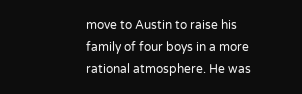move to Austin to raise his family of four boys in a more rational atmosphere. He was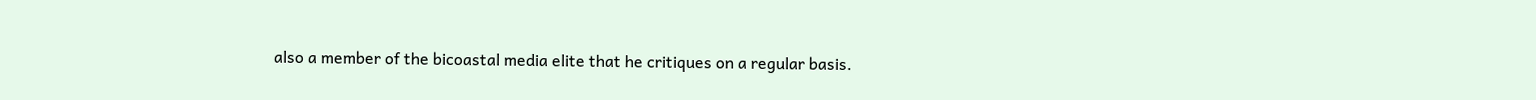also a member of the bicoastal media elite that he critiques on a regular basis.